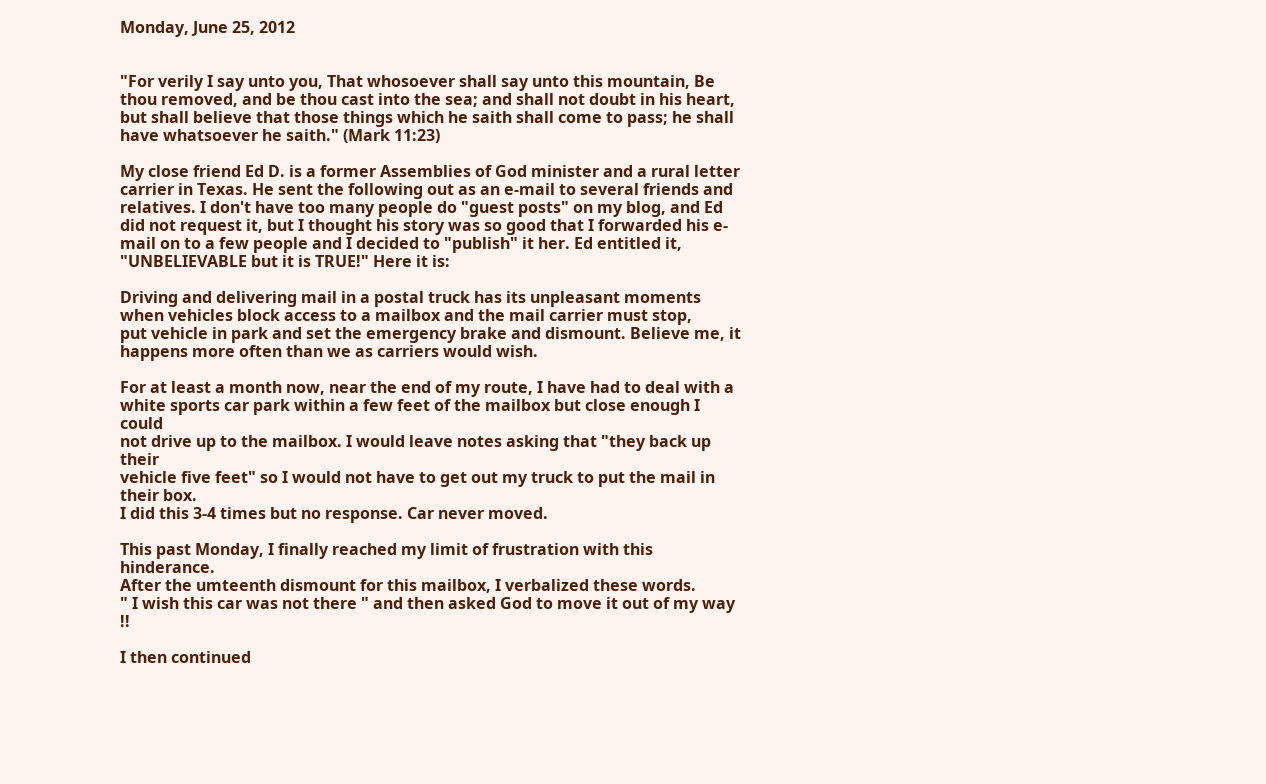Monday, June 25, 2012


"For verily I say unto you, That whosoever shall say unto this mountain, Be thou removed, and be thou cast into the sea; and shall not doubt in his heart, but shall believe that those things which he saith shall come to pass; he shall have whatsoever he saith." (Mark 11:23)

My close friend Ed D. is a former Assemblies of God minister and a rural letter carrier in Texas. He sent the following out as an e-mail to several friends and relatives. I don't have too many people do "guest posts" on my blog, and Ed did not request it, but I thought his story was so good that I forwarded his e-mail on to a few people and I decided to "publish" it her. Ed entitled it, "UNBELIEVABLE but it is TRUE!" Here it is:

Driving and delivering mail in a postal truck has its unpleasant moments
when vehicles block access to a mailbox and the mail carrier must stop,
put vehicle in park and set the emergency brake and dismount. Believe me, it
happens more often than we as carriers would wish.

For at least a month now, near the end of my route, I have had to deal with a
white sports car park within a few feet of the mailbox but close enough I could
not drive up to the mailbox. I would leave notes asking that "they back up their
vehicle five feet" so I would not have to get out my truck to put the mail in their box.
I did this 3-4 times but no response. Car never moved.

This past Monday, I finally reached my limit of frustration with this hinderance.
After the umteenth dismount for this mailbox, I verbalized these words.
" I wish this car was not there " and then asked God to move it out of my way !!

I then continued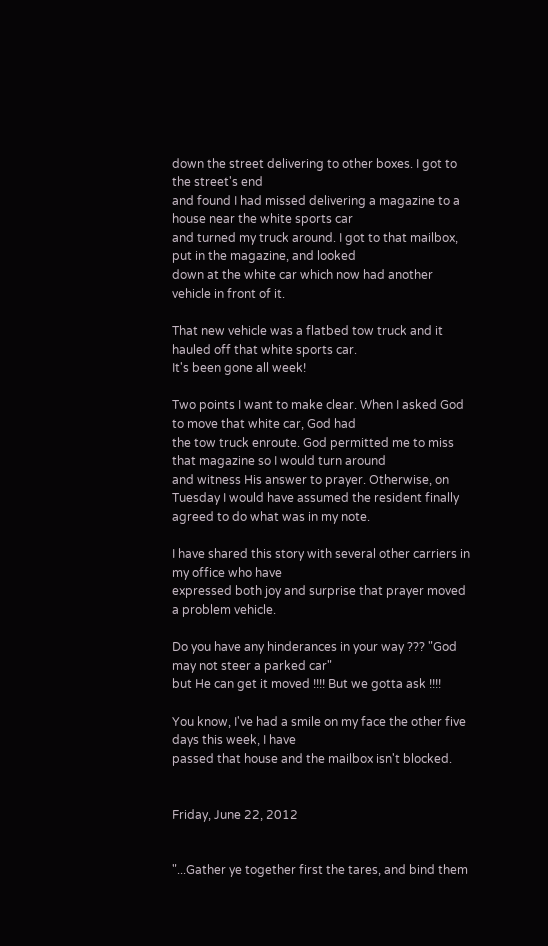down the street delivering to other boxes. I got to the street's end
and found I had missed delivering a magazine to a house near the white sports car
and turned my truck around. I got to that mailbox, put in the magazine, and looked
down at the white car which now had another vehicle in front of it.

That new vehicle was a flatbed tow truck and it hauled off that white sports car.
It's been gone all week!

Two points I want to make clear. When I asked God to move that white car, God had
the tow truck enroute. God permitted me to miss that magazine so I would turn around
and witness His answer to prayer. Otherwise, on Tuesday I would have assumed the resident finally agreed to do what was in my note.

I have shared this story with several other carriers in my office who have
expressed both joy and surprise that prayer moved a problem vehicle.

Do you have any hinderances in your way ??? "God may not steer a parked car"
but He can get it moved !!!! But we gotta ask !!!!

You know, I've had a smile on my face the other five days this week, I have
passed that house and the mailbox isn't blocked.


Friday, June 22, 2012


"...Gather ye together first the tares, and bind them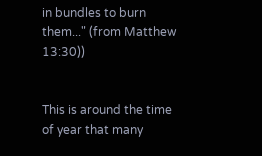in bundles to burn them..." (from Matthew 13:30))


This is around the time of year that many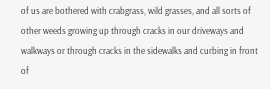of us are bothered with crabgrass, wild grasses, and all sorts of other weeds growing up through cracks in our driveways and walkways or through cracks in the sidewalks and curbing in front of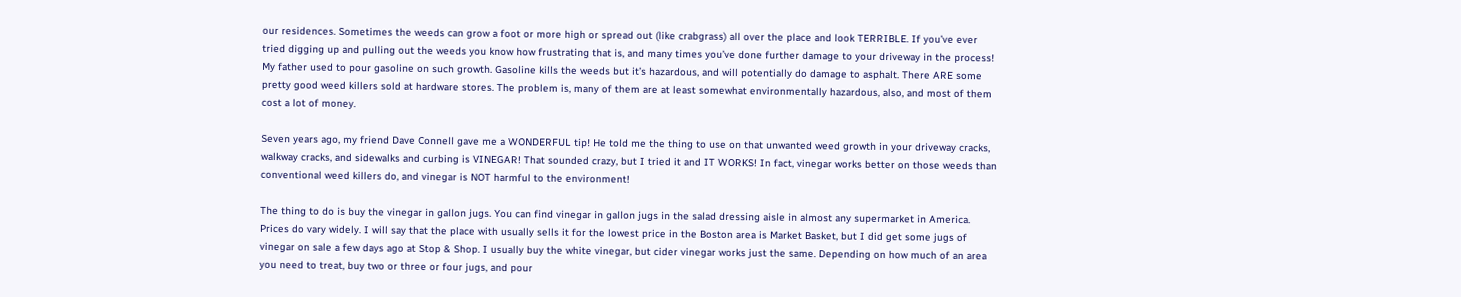our residences. Sometimes the weeds can grow a foot or more high or spread out (like crabgrass) all over the place and look TERRIBLE. If you’ve ever tried digging up and pulling out the weeds you know how frustrating that is, and many times you’ve done further damage to your driveway in the process! My father used to pour gasoline on such growth. Gasoline kills the weeds but it’s hazardous, and will potentially do damage to asphalt. There ARE some pretty good weed killers sold at hardware stores. The problem is, many of them are at least somewhat environmentally hazardous, also, and most of them cost a lot of money.

Seven years ago, my friend Dave Connell gave me a WONDERFUL tip! He told me the thing to use on that unwanted weed growth in your driveway cracks, walkway cracks, and sidewalks and curbing is VINEGAR! That sounded crazy, but I tried it and IT WORKS! In fact, vinegar works better on those weeds than conventional weed killers do, and vinegar is NOT harmful to the environment!

The thing to do is buy the vinegar in gallon jugs. You can find vinegar in gallon jugs in the salad dressing aisle in almost any supermarket in America. Prices do vary widely. I will say that the place with usually sells it for the lowest price in the Boston area is Market Basket, but I did get some jugs of vinegar on sale a few days ago at Stop & Shop. I usually buy the white vinegar, but cider vinegar works just the same. Depending on how much of an area you need to treat, buy two or three or four jugs, and pour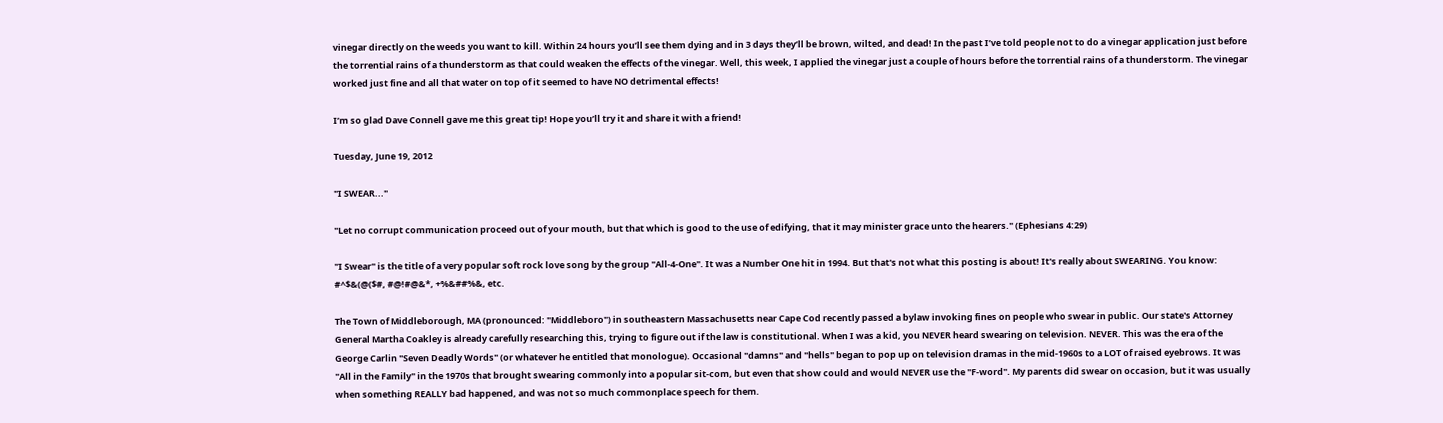vinegar directly on the weeds you want to kill. Within 24 hours you’ll see them dying and in 3 days they’ll be brown, wilted, and dead! In the past I’ve told people not to do a vinegar application just before the torrential rains of a thunderstorm as that could weaken the effects of the vinegar. Well, this week, I applied the vinegar just a couple of hours before the torrential rains of a thunderstorm. The vinegar worked just fine and all that water on top of it seemed to have NO detrimental effects!

I’m so glad Dave Connell gave me this great tip! Hope you’ll try it and share it with a friend!

Tuesday, June 19, 2012

"I SWEAR..."

"Let no corrupt communication proceed out of your mouth, but that which is good to the use of edifying, that it may minister grace unto the hearers." (Ephesians 4:29)

"I Swear" is the title of a very popular soft rock love song by the group "All-4-One". It was a Number One hit in 1994. But that's not what this posting is about! It's really about SWEARING. You know: #^$&(@($#, #@!#@&*, +%&##%&, etc.

The Town of Middleborough, MA (pronounced: "Middleboro") in southeastern Massachusetts near Cape Cod recently passed a bylaw invoking fines on people who swear in public. Our state's Attorney General Martha Coakley is already carefully researching this, trying to figure out if the law is constitutional. When I was a kid, you NEVER heard swearing on television. NEVER. This was the era of the George Carlin "Seven Deadly Words" (or whatever he entitled that monologue). Occasional "damns" and "hells" began to pop up on television dramas in the mid-1960s to a LOT of raised eyebrows. It was "All in the Family" in the 1970s that brought swearing commonly into a popular sit-com, but even that show could and would NEVER use the "F-word". My parents did swear on occasion, but it was usually when something REALLY bad happened, and was not so much commonplace speech for them.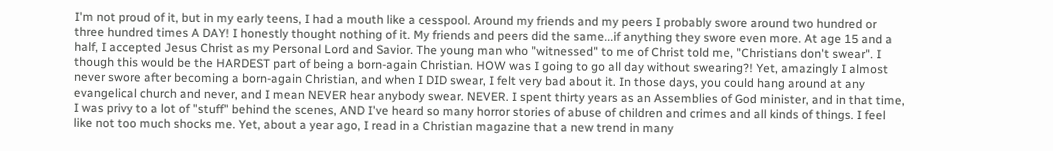I'm not proud of it, but in my early teens, I had a mouth like a cesspool. Around my friends and my peers I probably swore around two hundred or three hundred times A DAY! I honestly thought nothing of it. My friends and peers did the same...if anything they swore even more. At age 15 and a half, I accepted Jesus Christ as my Personal Lord and Savior. The young man who "witnessed" to me of Christ told me, "Christians don't swear". I though this would be the HARDEST part of being a born-again Christian. HOW was I going to go all day without swearing?! Yet, amazingly I almost never swore after becoming a born-again Christian, and when I DID swear, I felt very bad about it. In those days, you could hang around at any evangelical church and never, and I mean NEVER hear anybody swear. NEVER. I spent thirty years as an Assemblies of God minister, and in that time, I was privy to a lot of "stuff" behind the scenes, AND I've heard so many horror stories of abuse of children and crimes and all kinds of things. I feel like not too much shocks me. Yet, about a year ago, I read in a Christian magazine that a new trend in many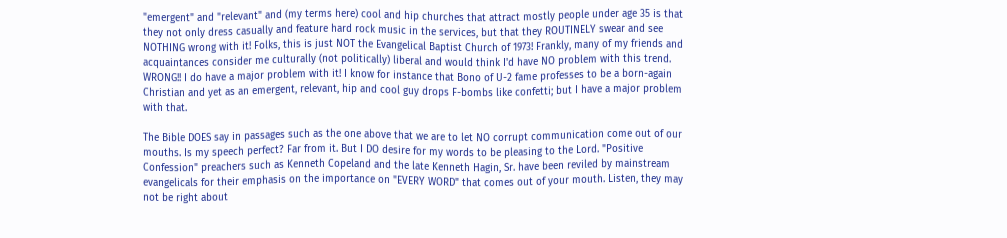"emergent" and "relevant" and (my terms here) cool and hip churches that attract mostly people under age 35 is that they not only dress casually and feature hard rock music in the services, but that they ROUTINELY swear and see NOTHING wrong with it! Folks, this is just NOT the Evangelical Baptist Church of 1973! Frankly, many of my friends and acquaintances consider me culturally (not politically) liberal and would think I'd have NO problem with this trend. WRONG!! I do have a major problem with it! I know for instance that Bono of U-2 fame professes to be a born-again Christian and yet as an emergent, relevant, hip and cool guy drops F-bombs like confetti; but I have a major problem with that.

The Bible DOES say in passages such as the one above that we are to let NO corrupt communication come out of our mouths. Is my speech perfect? Far from it. But I DO desire for my words to be pleasing to the Lord. "Positive Confession" preachers such as Kenneth Copeland and the late Kenneth Hagin, Sr. have been reviled by mainstream evangelicals for their emphasis on the importance on "EVERY WORD" that comes out of your mouth. Listen, they may not be right about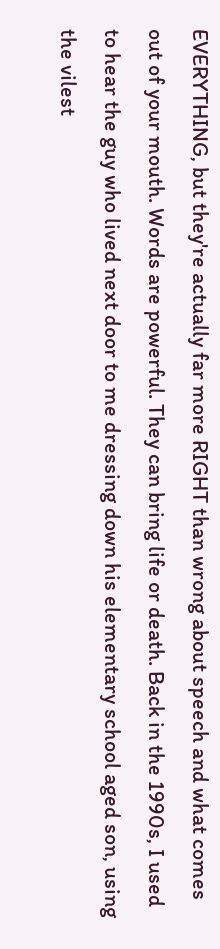EVERYTHING, but they're actually far more RIGHT than wrong about speech and what comes out of your mouth. Words are powerful. They can bring life or death. Back in the 1990s, I used to hear the guy who lived next door to me dressing down his elementary school aged son, using the vilest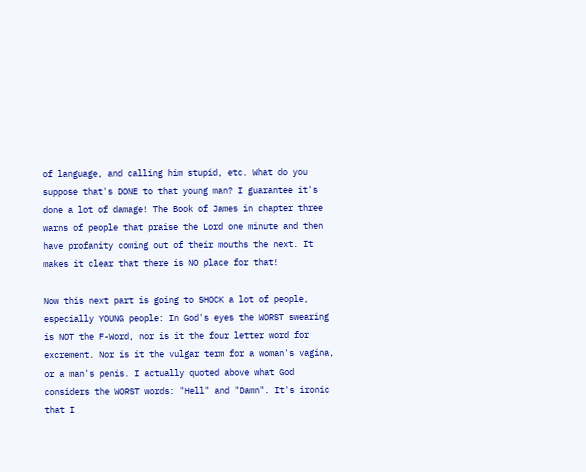of language, and calling him stupid, etc. What do you suppose that's DONE to that young man? I guarantee it's done a lot of damage! The Book of James in chapter three warns of people that praise the Lord one minute and then have profanity coming out of their mouths the next. It makes it clear that there is NO place for that!

Now this next part is going to SHOCK a lot of people, especially YOUNG people: In God's eyes the WORST swearing is NOT the F-Word, nor is it the four letter word for excrement. Nor is it the vulgar term for a woman's vagina, or a man's penis. I actually quoted above what God considers the WORST words: "Hell" and "Damn". It's ironic that I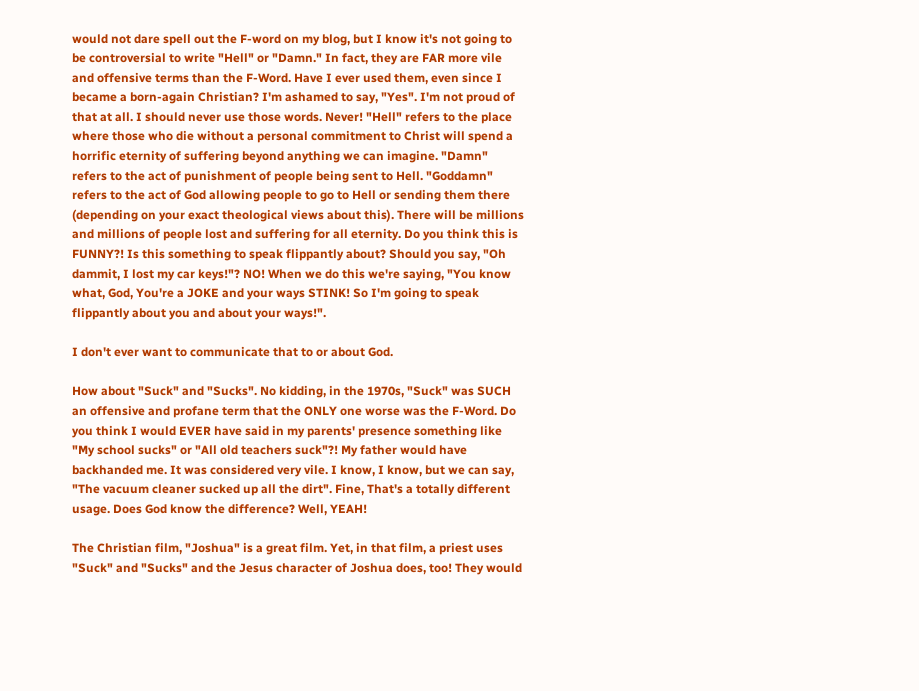would not dare spell out the F-word on my blog, but I know it's not going to be controversial to write "Hell" or "Damn." In fact, they are FAR more vile and offensive terms than the F-Word. Have I ever used them, even since I became a born-again Christian? I'm ashamed to say, "Yes". I'm not proud of that at all. I should never use those words. Never! "Hell" refers to the place where those who die without a personal commitment to Christ will spend a horrific eternity of suffering beyond anything we can imagine. "Damn" refers to the act of punishment of people being sent to Hell. "Goddamn" refers to the act of God allowing people to go to Hell or sending them there (depending on your exact theological views about this). There will be millions and millions of people lost and suffering for all eternity. Do you think this is FUNNY?! Is this something to speak flippantly about? Should you say, "Oh dammit, I lost my car keys!"? NO! When we do this we're saying, "You know what, God, You're a JOKE and your ways STINK! So I'm going to speak flippantly about you and about your ways!".

I don't ever want to communicate that to or about God.

How about "Suck" and "Sucks". No kidding, in the 1970s, "Suck" was SUCH an offensive and profane term that the ONLY one worse was the F-Word. Do you think I would EVER have said in my parents' presence something like "My school sucks" or "All old teachers suck"?! My father would have backhanded me. It was considered very vile. I know, I know, but we can say, "The vacuum cleaner sucked up all the dirt". Fine, That's a totally different usage. Does God know the difference? Well, YEAH!

The Christian film, "Joshua" is a great film. Yet, in that film, a priest uses "Suck" and "Sucks" and the Jesus character of Joshua does, too! They would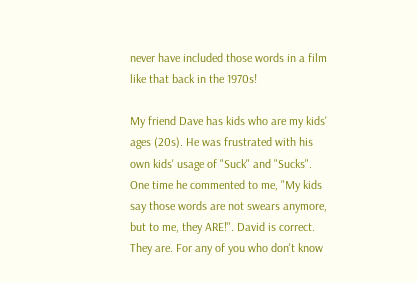never have included those words in a film like that back in the 1970s!

My friend Dave has kids who are my kids' ages (20s). He was frustrated with his own kids' usage of "Suck" and "Sucks". One time he commented to me, "My kids say those words are not swears anymore, but to me, they ARE!". David is correct. They are. For any of you who don't know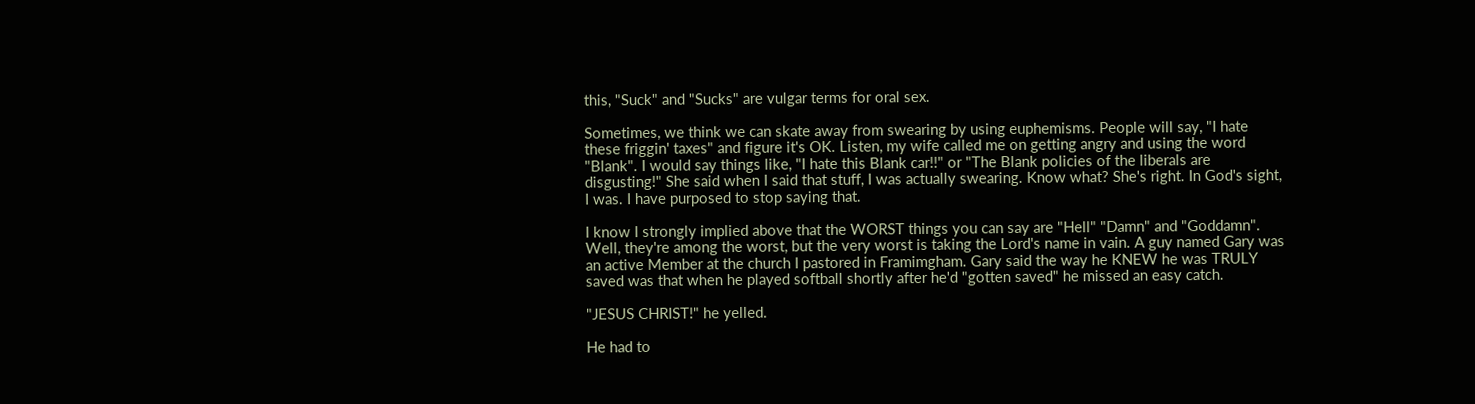this, "Suck" and "Sucks" are vulgar terms for oral sex.

Sometimes, we think we can skate away from swearing by using euphemisms. People will say, "I hate these friggin' taxes" and figure it's OK. Listen, my wife called me on getting angry and using the word "Blank". I would say things like, "I hate this Blank car!!" or "The Blank policies of the liberals are disgusting!" She said when I said that stuff, I was actually swearing. Know what? She's right. In God's sight, I was. I have purposed to stop saying that.

I know I strongly implied above that the WORST things you can say are "Hell" "Damn" and "Goddamn". Well, they're among the worst, but the very worst is taking the Lord's name in vain. A guy named Gary was an active Member at the church I pastored in Framimgham. Gary said the way he KNEW he was TRULY saved was that when he played softball shortly after he'd "gotten saved" he missed an easy catch.

"JESUS CHRIST!" he yelled.

He had to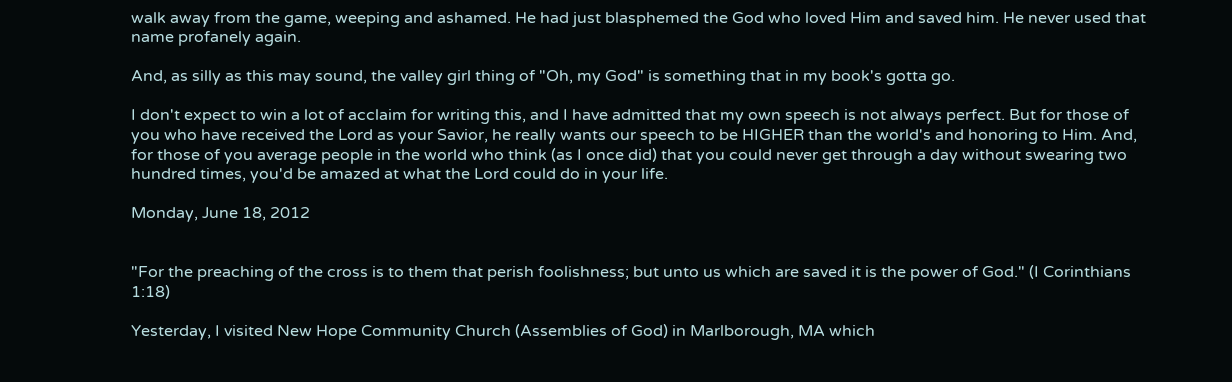walk away from the game, weeping and ashamed. He had just blasphemed the God who loved Him and saved him. He never used that name profanely again.

And, as silly as this may sound, the valley girl thing of "Oh, my God" is something that in my book's gotta go.

I don't expect to win a lot of acclaim for writing this, and I have admitted that my own speech is not always perfect. But for those of you who have received the Lord as your Savior, he really wants our speech to be HIGHER than the world's and honoring to Him. And, for those of you average people in the world who think (as I once did) that you could never get through a day without swearing two hundred times, you'd be amazed at what the Lord could do in your life.

Monday, June 18, 2012


"For the preaching of the cross is to them that perish foolishness; but unto us which are saved it is the power of God." (I Corinthians 1:18)

Yesterday, I visited New Hope Community Church (Assemblies of God) in Marlborough, MA which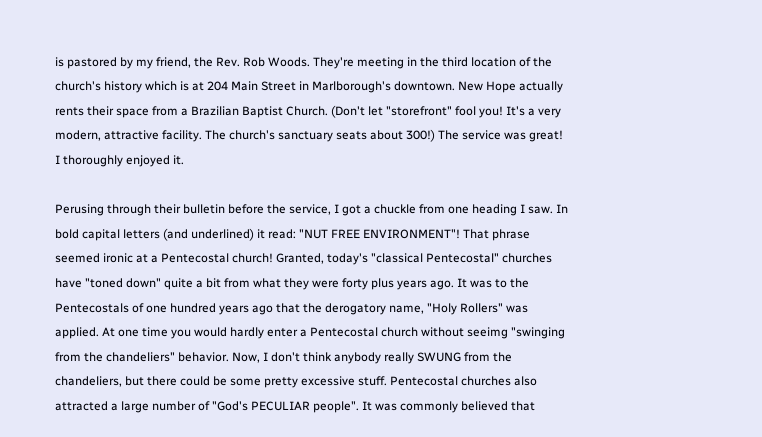is pastored by my friend, the Rev. Rob Woods. They're meeting in the third location of the church's history which is at 204 Main Street in Marlborough's downtown. New Hope actually rents their space from a Brazilian Baptist Church. (Don't let "storefront" fool you! It's a very modern, attractive facility. The church's sanctuary seats about 300!) The service was great! I thoroughly enjoyed it.

Perusing through their bulletin before the service, I got a chuckle from one heading I saw. In bold capital letters (and underlined) it read: "NUT FREE ENVIRONMENT"! That phrase seemed ironic at a Pentecostal church! Granted, today's "classical Pentecostal" churches have "toned down" quite a bit from what they were forty plus years ago. It was to the Pentecostals of one hundred years ago that the derogatory name, "Holy Rollers" was applied. At one time you would hardly enter a Pentecostal church without seeimg "swinging from the chandeliers" behavior. Now, I don't think anybody really SWUNG from the chandeliers, but there could be some pretty excessive stuff. Pentecostal churches also attracted a large number of "God's PECULIAR people". It was commonly believed that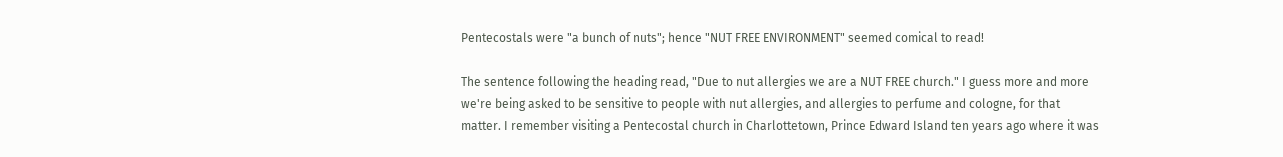Pentecostals were "a bunch of nuts"; hence "NUT FREE ENVIRONMENT" seemed comical to read!

The sentence following the heading read, "Due to nut allergies we are a NUT FREE church." I guess more and more we're being asked to be sensitive to people with nut allergies, and allergies to perfume and cologne, for that matter. I remember visiting a Pentecostal church in Charlottetown, Prince Edward Island ten years ago where it was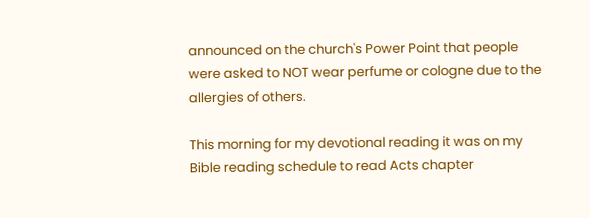announced on the church's Power Point that people were asked to NOT wear perfume or cologne due to the allergies of others.

This morning for my devotional reading it was on my Bible reading schedule to read Acts chapter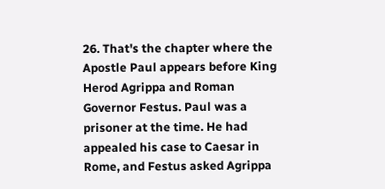26. That's the chapter where the Apostle Paul appears before King Herod Agrippa and Roman Governor Festus. Paul was a prisoner at the time. He had appealed his case to Caesar in Rome, and Festus asked Agrippa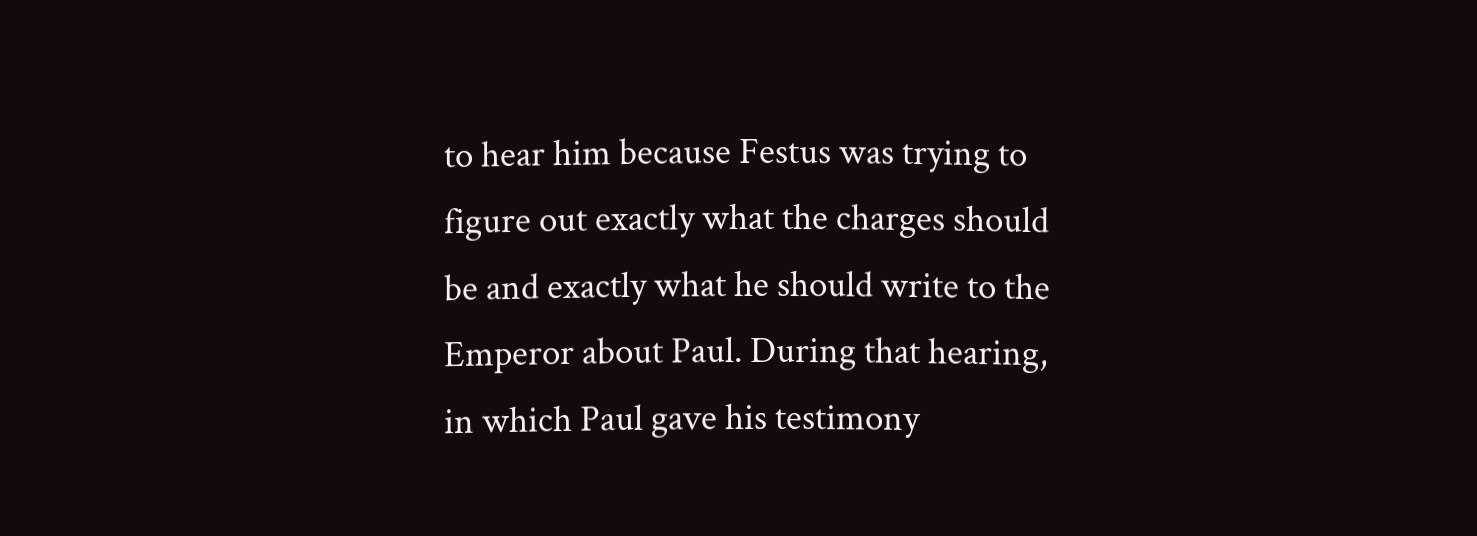to hear him because Festus was trying to figure out exactly what the charges should be and exactly what he should write to the Emperor about Paul. During that hearing, in which Paul gave his testimony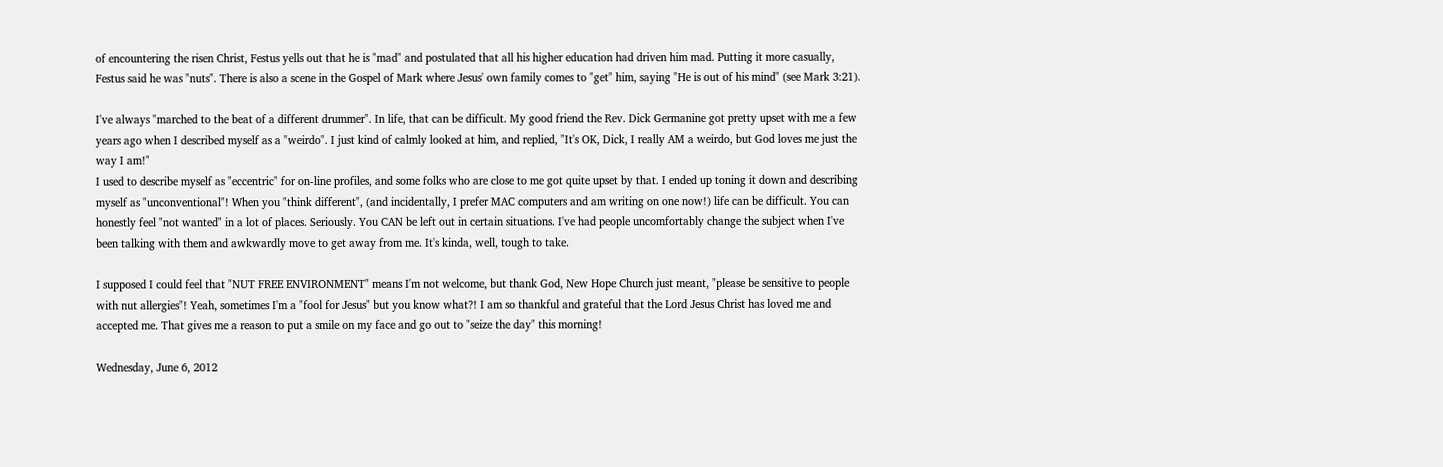of encountering the risen Christ, Festus yells out that he is "mad" and postulated that all his higher education had driven him mad. Putting it more casually, Festus said he was "nuts". There is also a scene in the Gospel of Mark where Jesus' own family comes to "get" him, saying "He is out of his mind" (see Mark 3:21).

I've always "marched to the beat of a different drummer". In life, that can be difficult. My good friend the Rev. Dick Germanine got pretty upset with me a few years ago when I described myself as a "weirdo". I just kind of calmly looked at him, and replied, "It's OK, Dick, I really AM a weirdo, but God loves me just the way I am!"
I used to describe myself as "eccentric" for on-line profiles, and some folks who are close to me got quite upset by that. I ended up toning it down and describing myself as "unconventional"! When you "think different", (and incidentally, I prefer MAC computers and am writing on one now!) life can be difficult. You can honestly feel "not wanted" in a lot of places. Seriously. You CAN be left out in certain situations. I've had people uncomfortably change the subject when I've been talking with them and awkwardly move to get away from me. It's kinda, well, tough to take.

I supposed I could feel that "NUT FREE ENVIRONMENT" means I'm not welcome, but thank God, New Hope Church just meant, "please be sensitive to people with nut allergies"! Yeah, sometimes I'm a "fool for Jesus" but you know what?! I am so thankful and grateful that the Lord Jesus Christ has loved me and accepted me. That gives me a reason to put a smile on my face and go out to "seize the day" this morning!

Wednesday, June 6, 2012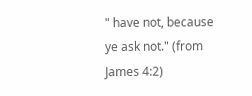" have not, because ye ask not." (from James 4:2)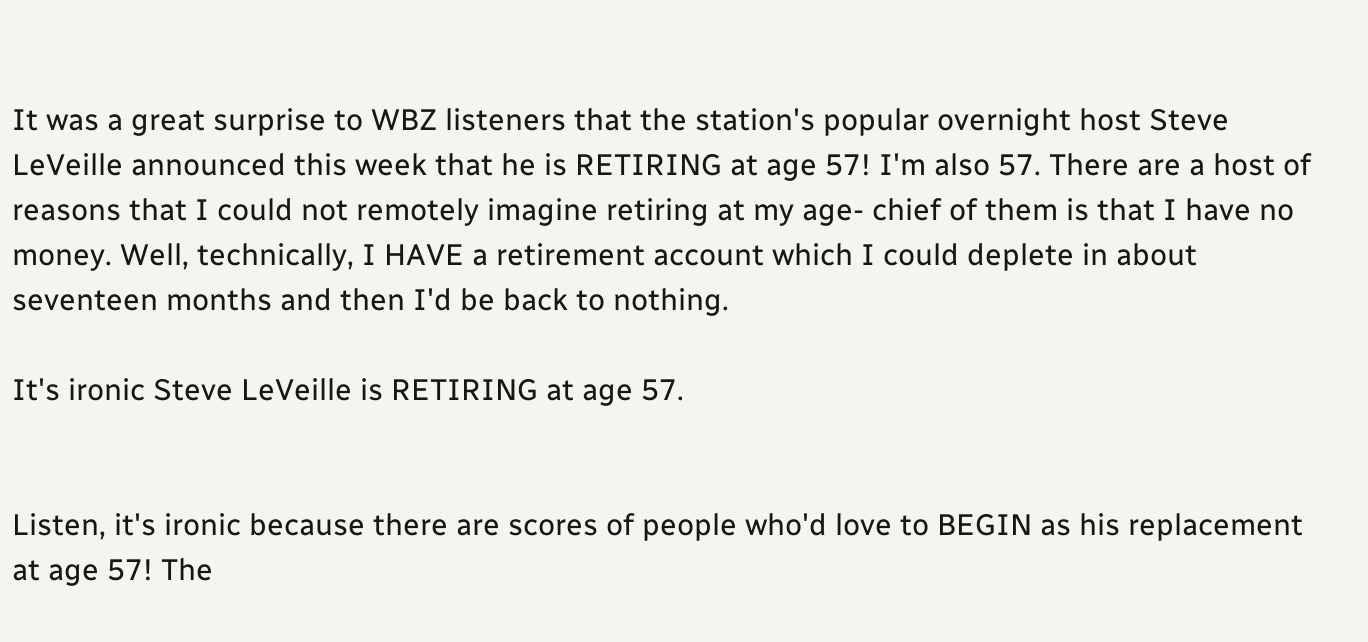It was a great surprise to WBZ listeners that the station's popular overnight host Steve LeVeille announced this week that he is RETIRING at age 57! I'm also 57. There are a host of reasons that I could not remotely imagine retiring at my age- chief of them is that I have no money. Well, technically, I HAVE a retirement account which I could deplete in about seventeen months and then I'd be back to nothing.

It's ironic Steve LeVeille is RETIRING at age 57.


Listen, it's ironic because there are scores of people who'd love to BEGIN as his replacement at age 57! The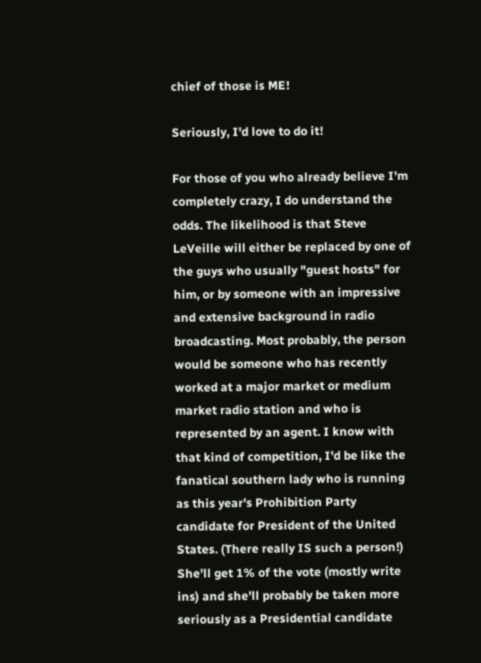chief of those is ME!

Seriously, I'd love to do it!

For those of you who already believe I'm completely crazy, I do understand the odds. The likelihood is that Steve LeVeille will either be replaced by one of the guys who usually "guest hosts" for him, or by someone with an impressive and extensive background in radio broadcasting. Most probably, the person would be someone who has recently worked at a major market or medium market radio station and who is represented by an agent. I know with that kind of competition, I'd be like the fanatical southern lady who is running as this year's Prohibition Party candidate for President of the United States. (There really IS such a person!) She'll get 1% of the vote (mostly write ins) and she'll probably be taken more seriously as a Presidential candidate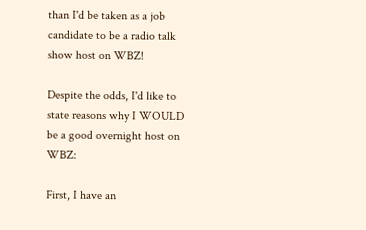than I'd be taken as a job candidate to be a radio talk show host on WBZ!

Despite the odds, I'd like to state reasons why I WOULD be a good overnight host on WBZ:

First, I have an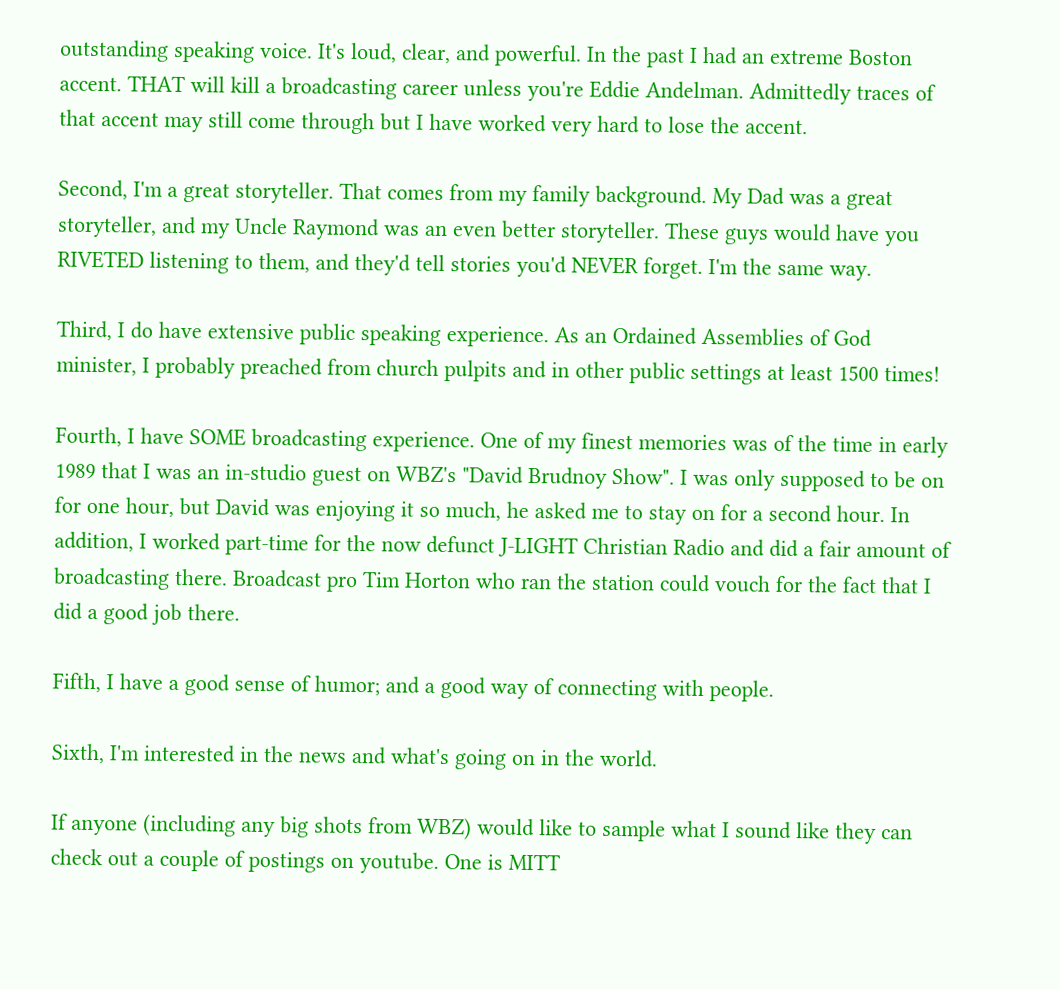outstanding speaking voice. It's loud, clear, and powerful. In the past I had an extreme Boston accent. THAT will kill a broadcasting career unless you're Eddie Andelman. Admittedly traces of that accent may still come through but I have worked very hard to lose the accent.

Second, I'm a great storyteller. That comes from my family background. My Dad was a great storyteller, and my Uncle Raymond was an even better storyteller. These guys would have you RIVETED listening to them, and they'd tell stories you'd NEVER forget. I'm the same way.

Third, I do have extensive public speaking experience. As an Ordained Assemblies of God minister, I probably preached from church pulpits and in other public settings at least 1500 times!

Fourth, I have SOME broadcasting experience. One of my finest memories was of the time in early 1989 that I was an in-studio guest on WBZ's "David Brudnoy Show". I was only supposed to be on for one hour, but David was enjoying it so much, he asked me to stay on for a second hour. In addition, I worked part-time for the now defunct J-LIGHT Christian Radio and did a fair amount of broadcasting there. Broadcast pro Tim Horton who ran the station could vouch for the fact that I did a good job there.

Fifth, I have a good sense of humor; and a good way of connecting with people.

Sixth, I'm interested in the news and what's going on in the world.

If anyone (including any big shots from WBZ) would like to sample what I sound like they can check out a couple of postings on youtube. One is MITT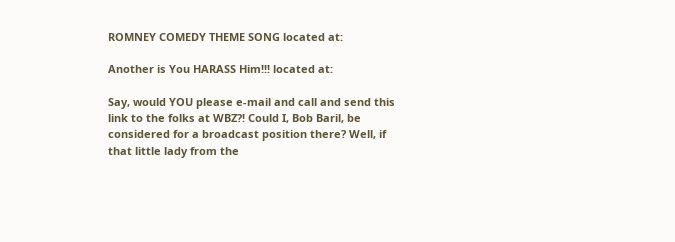ROMNEY COMEDY THEME SONG located at:

Another is You HARASS Him!!! located at:

Say, would YOU please e-mail and call and send this link to the folks at WBZ?! Could I, Bob Baril, be considered for a broadcast position there? Well, if that little lady from the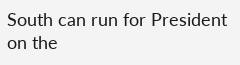South can run for President on the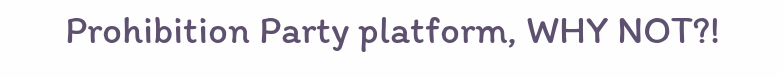Prohibition Party platform, WHY NOT?!